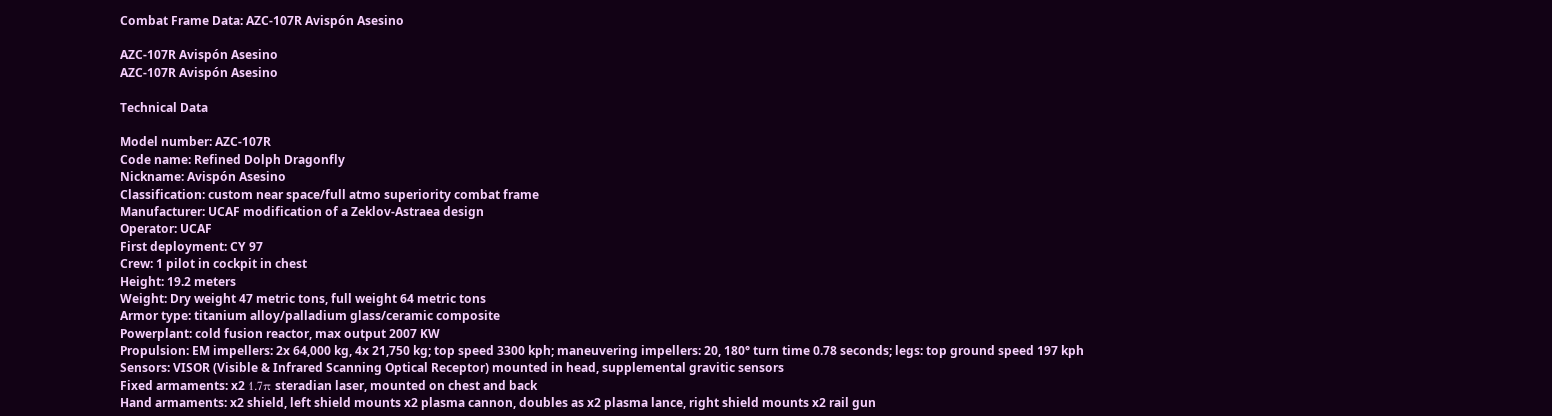Combat Frame Data: AZC-107R Avispón Asesino

AZC-107R Avispón Asesino
AZC-107R Avispón Asesino

Technical Data

Model number: AZC-107R
Code name: Refined Dolph Dragonfly
Nickname: Avispón Asesino
Classification: custom near space/full atmo superiority combat frame
Manufacturer: UCAF modification of a Zeklov-Astraea design
Operator: UCAF
First deployment: CY 97
Crew: 1 pilot in cockpit in chest
Height: 19.2 meters
Weight: Dry weight 47 metric tons, full weight 64 metric tons
Armor type: titanium alloy/palladium glass/ceramic composite
Powerplant: cold fusion reactor, max output 2007 KW
Propulsion: EM impellers: 2x 64,000 kg, 4x 21,750 kg; top speed 3300 kph; maneuvering impellers: 20, 180° turn time 0.78 seconds; legs: top ground speed 197 kph
Sensors: VISOR (Visible & Infrared Scanning Optical Receptor) mounted in head, supplemental gravitic sensors
Fixed armaments: x2 1.7π steradian laser, mounted on chest and back
Hand armaments: x2 shield, left shield mounts x2 plasma cannon, doubles as x2 plasma lance, right shield mounts x2 rail gun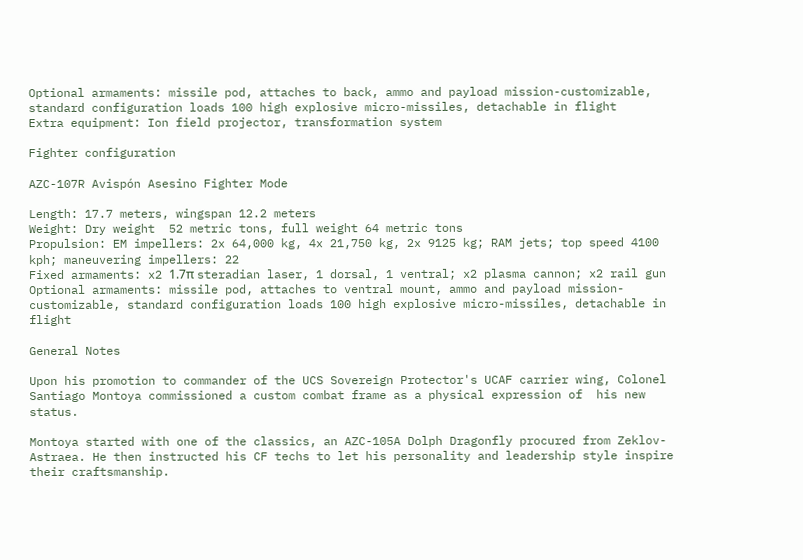Optional armaments: missile pod, attaches to back, ammo and payload mission-customizable, standard configuration loads 100 high explosive micro-missiles, detachable in flight
Extra equipment: Ion field projector, transformation system

Fighter configuration

AZC-107R Avispón Asesino Fighter Mode

Length: 17.7 meters, wingspan 12.2 meters
Weight: Dry weight  52 metric tons, full weight 64 metric tons
Propulsion: EM impellers: 2x 64,000 kg, 4x 21,750 kg, 2x 9125 kg; RAM jets; top speed 4100 kph; maneuvering impellers: 22
Fixed armaments: x2 1.7π steradian laser, 1 dorsal, 1 ventral; x2 plasma cannon; x2 rail gun
Optional armaments: missile pod, attaches to ventral mount, ammo and payload mission-customizable, standard configuration loads 100 high explosive micro-missiles, detachable in flight

General Notes

Upon his promotion to commander of the UCS Sovereign Protector's UCAF carrier wing, Colonel Santiago Montoya commissioned a custom combat frame as a physical expression of  his new status.

Montoya started with one of the classics, an AZC-105A Dolph Dragonfly procured from Zeklov-Astraea. He then instructed his CF techs to let his personality and leadership style inspire their craftsmanship.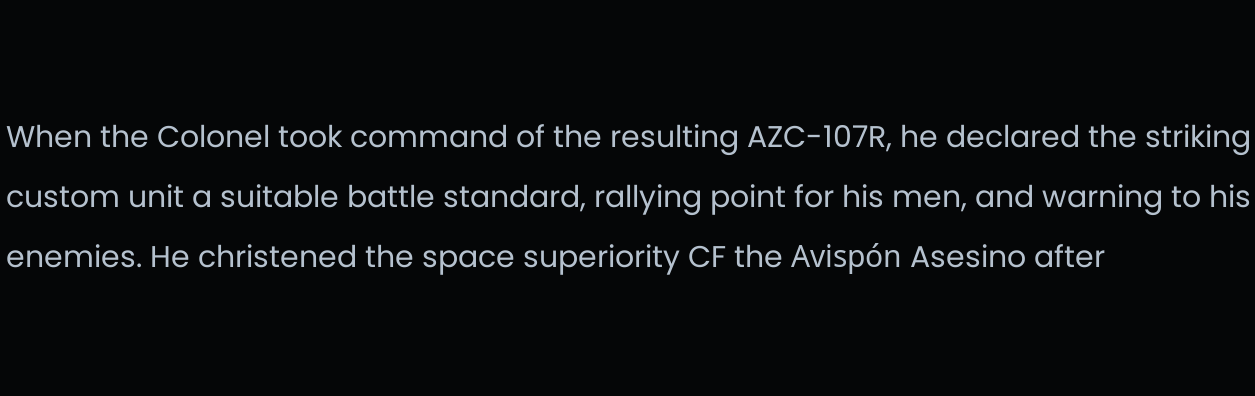When the Colonel took command of the resulting AZC-107R, he declared the striking custom unit a suitable battle standard, rallying point for his men, and warning to his enemies. He christened the space superiority CF the Avispón Asesino after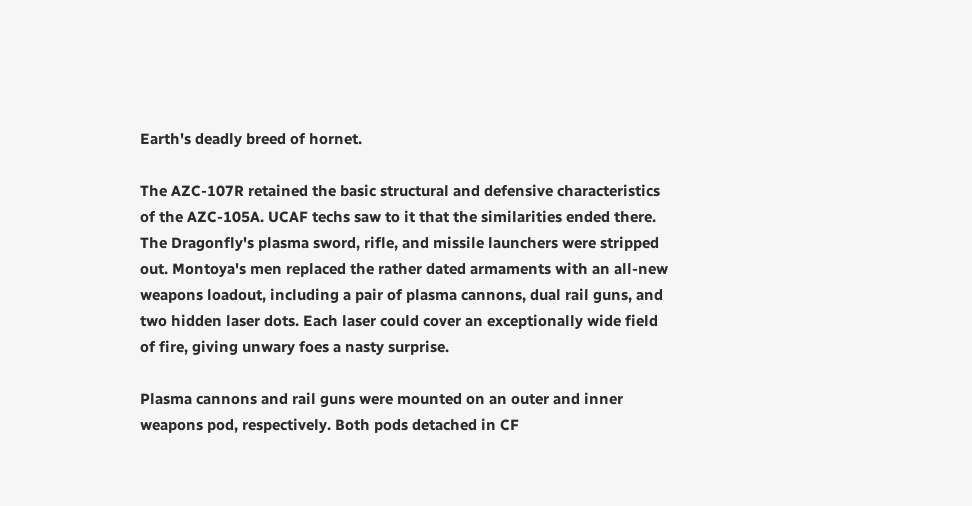Earth's deadly breed of hornet.

The AZC-107R retained the basic structural and defensive characteristics of the AZC-105A. UCAF techs saw to it that the similarities ended there. The Dragonfly's plasma sword, rifle, and missile launchers were stripped out. Montoya's men replaced the rather dated armaments with an all-new weapons loadout, including a pair of plasma cannons, dual rail guns, and two hidden laser dots. Each laser could cover an exceptionally wide field of fire, giving unwary foes a nasty surprise.

Plasma cannons and rail guns were mounted on an outer and inner weapons pod, respectively. Both pods detached in CF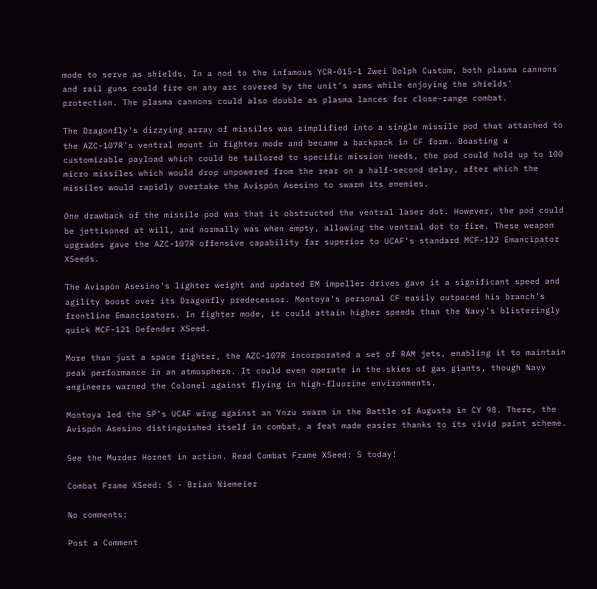mode to serve as shields. In a nod to the infamous YCR-015-1 Zwei Dolph Custom, both plasma cannons and rail guns could fire on any arc covered by the unit's arms while enjoying the shields' protection. The plasma cannons could also double as plasma lances for close-range combat.

The Dragonfly's dizzying array of missiles was simplified into a single missile pod that attached to the AZC-107R's ventral mount in fighter mode and became a backpack in CF form. Boasting a customizable payload which could be tailored to specific mission needs, the pod could hold up to 100 micro missiles which would drop unpowered from the rear on a half-second delay, after which the missiles would rapidly overtake the Avispón Asesino to swarm its enemies.

One drawback of the missile pod was that it obstructed the ventral laser dot. However, the pod could be jettisoned at will, and normally was when empty, allowing the ventral dot to fire. These weapon upgrades gave the AZC-107R offensive capability far superior to UCAF's standard MCF-122 Emancipator XSeeds.

The Avispón Asesino's lighter weight and updated EM impeller drives gave it a significant speed and agility boost over its Dragonfly predecessor. Montoya's personal CF easily outpaced his branch's frontline Emancipators. In fighter mode, it could attain higher speeds than the Navy's blisteringly quick MCF-121 Defender XSeed.

More than just a space fighter, the AZC-107R incorporated a set of RAM jets, enabling it to maintain peak performance in an atmosphere. It could even operate in the skies of gas giants, though Navy engineers warned the Colonel against flying in high-fluorine environments.

Montoya led the SP's UCAF wing against an Ynzu swarm in the Battle of Augusta in CY 98. There, the Avispón Asesino distinguished itself in combat, a feat made easier thanks to its vivid paint scheme.

See the Murder Hornet in action. Read Combat Frame XSeed: S today!

Combat Frame XSeed: S - Brian Niemeier

No comments:

Post a Comment